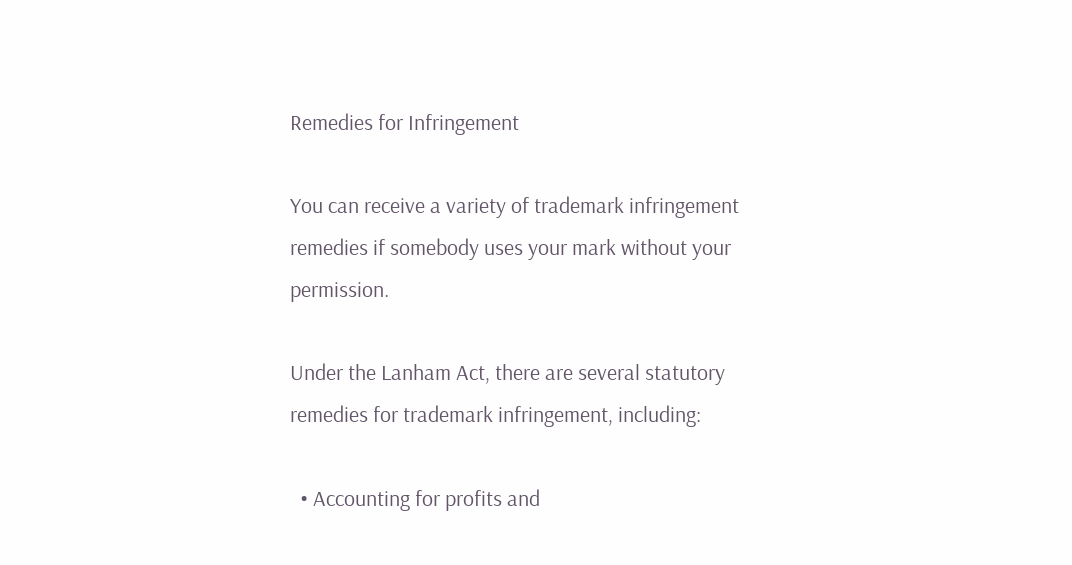Remedies for Infringement

You can receive a variety of trademark infringement remedies if somebody uses your mark without your permission.

Under the Lanham Act, there are several statutory remedies for trademark infringement, including:

  • Accounting for profits and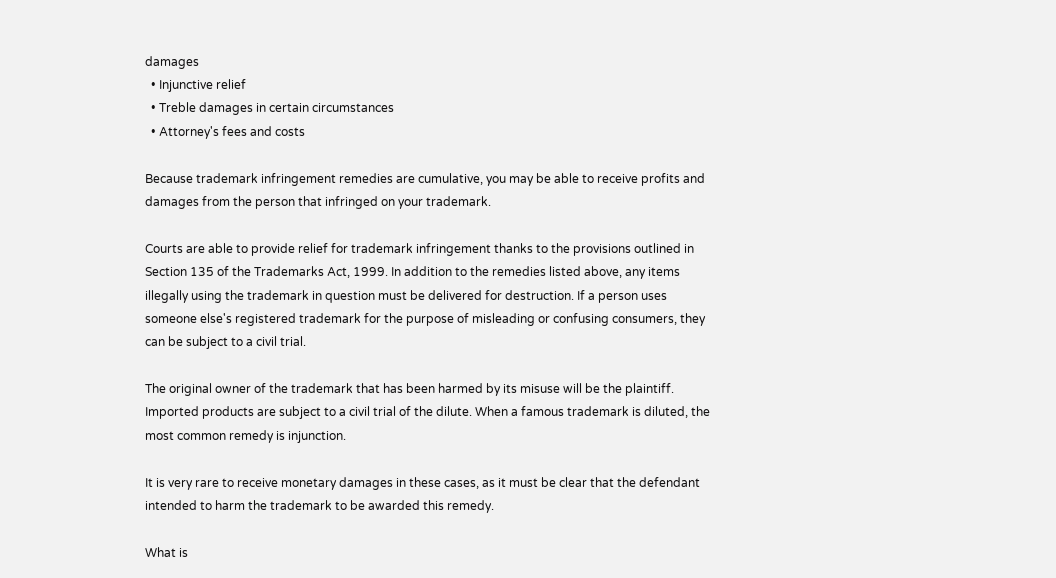damages
  • Injunctive relief
  • Treble damages in certain circumstances
  • Attorney's fees and costs

Because trademark infringement remedies are cumulative, you may be able to receive profits and damages from the person that infringed on your trademark.

Courts are able to provide relief for trademark infringement thanks to the provisions outlined in Section 135 of the Trademarks Act, 1999. In addition to the remedies listed above, any items illegally using the trademark in question must be delivered for destruction. If a person uses someone else's registered trademark for the purpose of misleading or confusing consumers, they can be subject to a civil trial.

The original owner of the trademark that has been harmed by its misuse will be the plaintiff. Imported products are subject to a civil trial of the dilute. When a famous trademark is diluted, the most common remedy is injunction.

It is very rare to receive monetary damages in these cases, as it must be clear that the defendant intended to harm the trademark to be awarded this remedy.

What is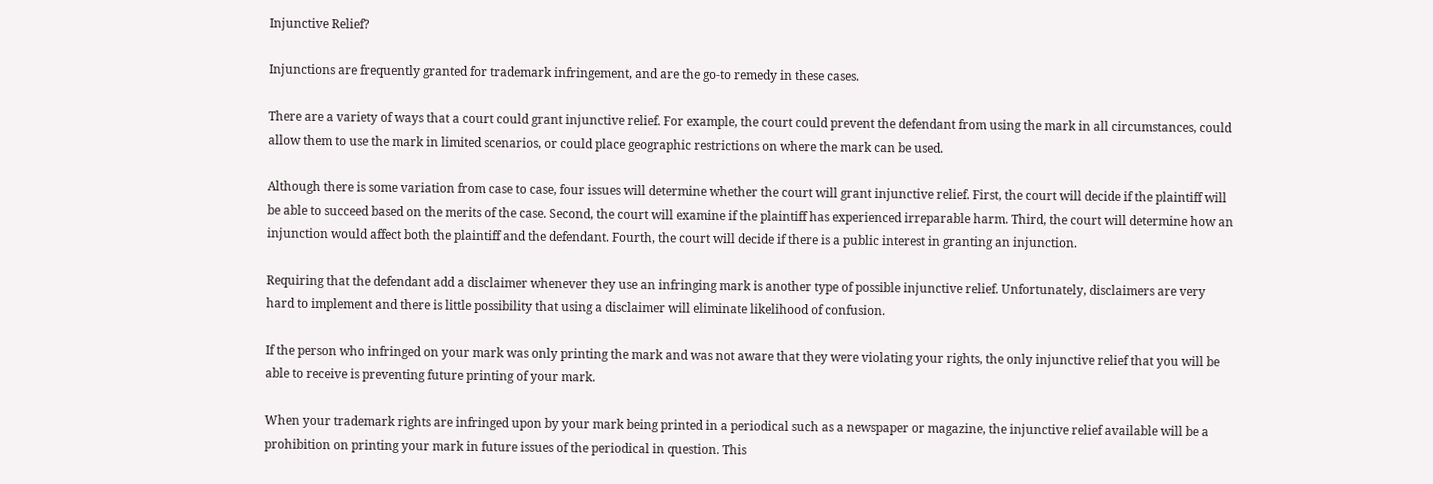Injunctive Relief?

Injunctions are frequently granted for trademark infringement, and are the go-to remedy in these cases.

There are a variety of ways that a court could grant injunctive relief. For example, the court could prevent the defendant from using the mark in all circumstances, could allow them to use the mark in limited scenarios, or could place geographic restrictions on where the mark can be used.

Although there is some variation from case to case, four issues will determine whether the court will grant injunctive relief. First, the court will decide if the plaintiff will be able to succeed based on the merits of the case. Second, the court will examine if the plaintiff has experienced irreparable harm. Third, the court will determine how an injunction would affect both the plaintiff and the defendant. Fourth, the court will decide if there is a public interest in granting an injunction.

Requiring that the defendant add a disclaimer whenever they use an infringing mark is another type of possible injunctive relief. Unfortunately, disclaimers are very hard to implement and there is little possibility that using a disclaimer will eliminate likelihood of confusion.

If the person who infringed on your mark was only printing the mark and was not aware that they were violating your rights, the only injunctive relief that you will be able to receive is preventing future printing of your mark.

When your trademark rights are infringed upon by your mark being printed in a periodical such as a newspaper or magazine, the injunctive relief available will be a prohibition on printing your mark in future issues of the periodical in question. This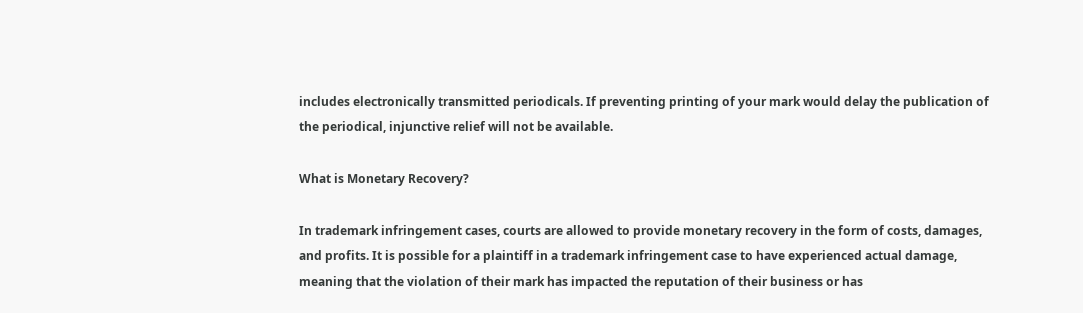includes electronically transmitted periodicals. If preventing printing of your mark would delay the publication of the periodical, injunctive relief will not be available.

What is Monetary Recovery?

In trademark infringement cases, courts are allowed to provide monetary recovery in the form of costs, damages, and profits. It is possible for a plaintiff in a trademark infringement case to have experienced actual damage, meaning that the violation of their mark has impacted the reputation of their business or has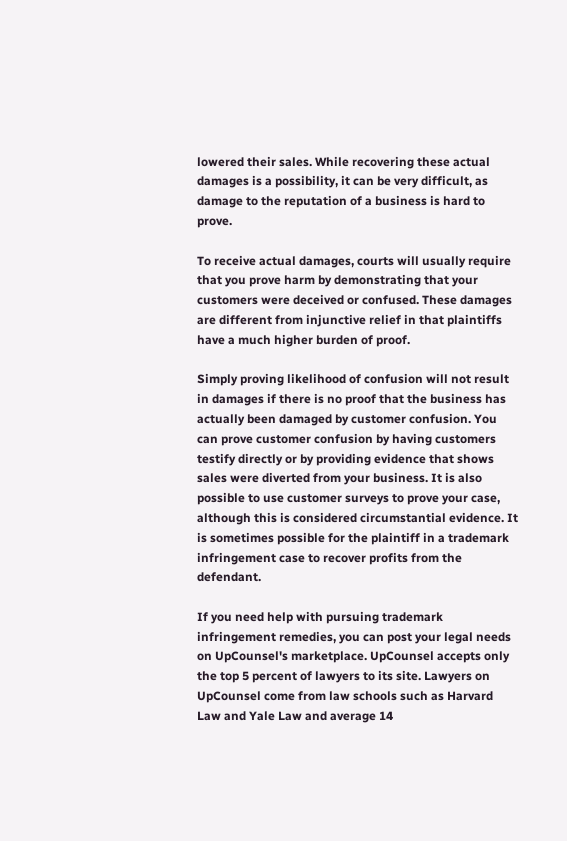lowered their sales. While recovering these actual damages is a possibility, it can be very difficult, as damage to the reputation of a business is hard to prove.

To receive actual damages, courts will usually require that you prove harm by demonstrating that your customers were deceived or confused. These damages are different from injunctive relief in that plaintiffs have a much higher burden of proof.

Simply proving likelihood of confusion will not result in damages if there is no proof that the business has actually been damaged by customer confusion. You can prove customer confusion by having customers testify directly or by providing evidence that shows sales were diverted from your business. It is also possible to use customer surveys to prove your case, although this is considered circumstantial evidence. It is sometimes possible for the plaintiff in a trademark infringement case to recover profits from the defendant.

If you need help with pursuing trademark infringement remedies, you can post your legal needs on UpCounsel's marketplace. UpCounsel accepts only the top 5 percent of lawyers to its site. Lawyers on UpCounsel come from law schools such as Harvard Law and Yale Law and average 14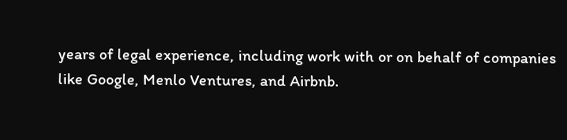years of legal experience, including work with or on behalf of companies like Google, Menlo Ventures, and Airbnb.